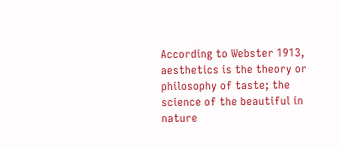According to Webster 1913, aesthetics is the theory or philosophy of taste; the science of the beautiful in nature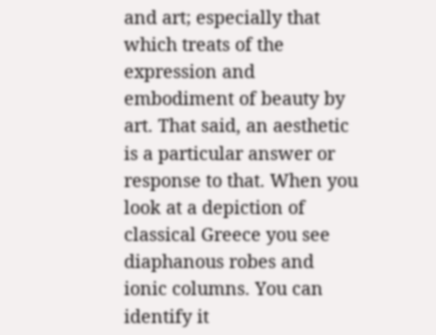and art; especially that which treats of the expression and embodiment of beauty by art. That said, an aesthetic is a particular answer or response to that. When you look at a depiction of classical Greece you see diaphanous robes and ionic columns. You can identify it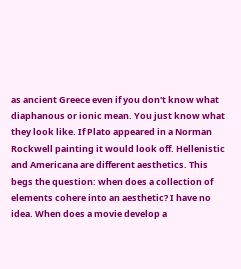as ancient Greece even if you don't know what diaphanous or ionic mean. You just know what they look like. If Plato appeared in a Norman Rockwell painting it would look off. Hellenistic and Americana are different aesthetics. This begs the question: when does a collection of elements cohere into an aesthetic? I have no idea. When does a movie develop a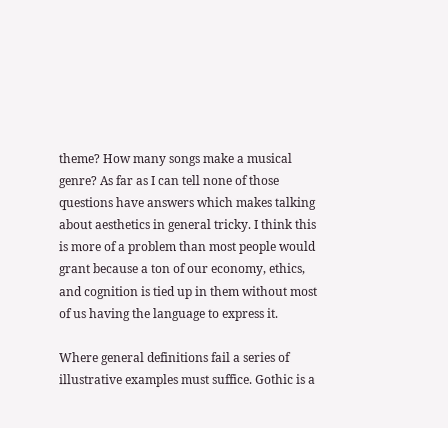theme? How many songs make a musical genre? As far as I can tell none of those questions have answers which makes talking about aesthetics in general tricky. I think this is more of a problem than most people would grant because a ton of our economy, ethics, and cognition is tied up in them without most of us having the language to express it.

Where general definitions fail a series of illustrative examples must suffice. Gothic is a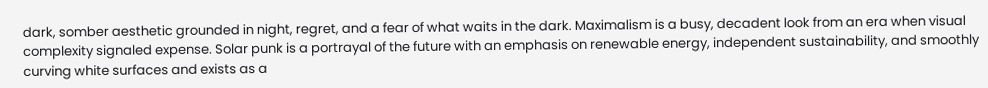dark, somber aesthetic grounded in night, regret, and a fear of what waits in the dark. Maximalism is a busy, decadent look from an era when visual complexity signaled expense. Solar punk is a portrayal of the future with an emphasis on renewable energy, independent sustainability, and smoothly curving white surfaces and exists as a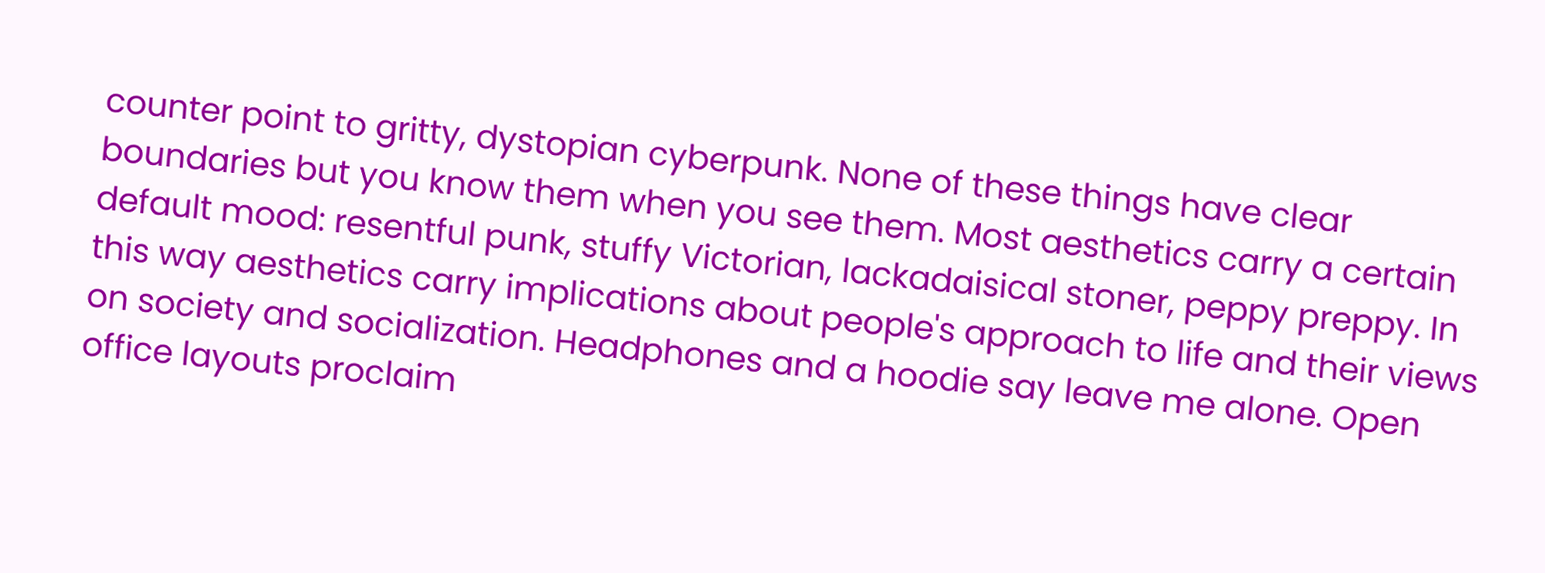counter point to gritty, dystopian cyberpunk. None of these things have clear boundaries but you know them when you see them. Most aesthetics carry a certain default mood: resentful punk, stuffy Victorian, lackadaisical stoner, peppy preppy. In this way aesthetics carry implications about people's approach to life and their views on society and socialization. Headphones and a hoodie say leave me alone. Open office layouts proclaim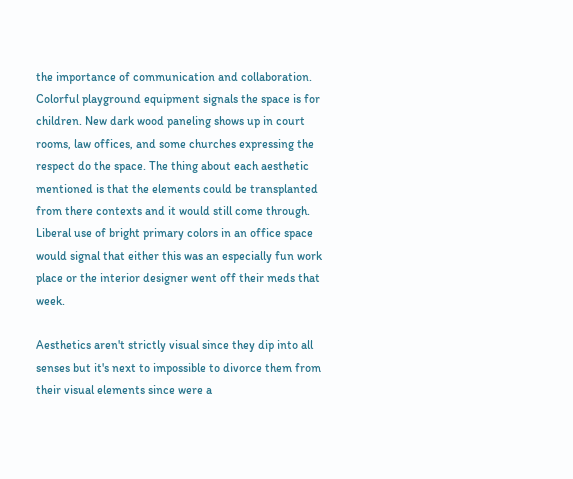the importance of communication and collaboration. Colorful playground equipment signals the space is for children. New dark wood paneling shows up in court rooms, law offices, and some churches expressing the respect do the space. The thing about each aesthetic mentioned is that the elements could be transplanted from there contexts and it would still come through. Liberal use of bright primary colors in an office space would signal that either this was an especially fun work place or the interior designer went off their meds that week.

Aesthetics aren't strictly visual since they dip into all senses but it's next to impossible to divorce them from their visual elements since were a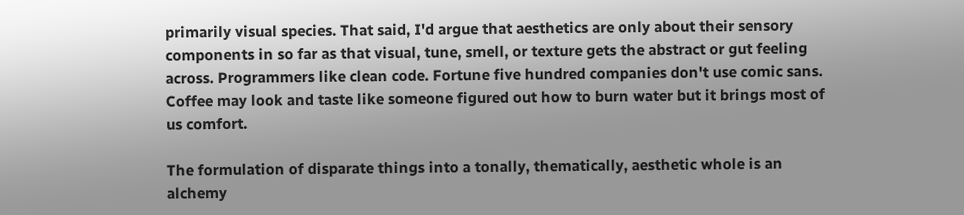primarily visual species. That said, I'd argue that aesthetics are only about their sensory components in so far as that visual, tune, smell, or texture gets the abstract or gut feeling across. Programmers like clean code. Fortune five hundred companies don't use comic sans. Coffee may look and taste like someone figured out how to burn water but it brings most of us comfort.

The formulation of disparate things into a tonally, thematically, aesthetic whole is an alchemy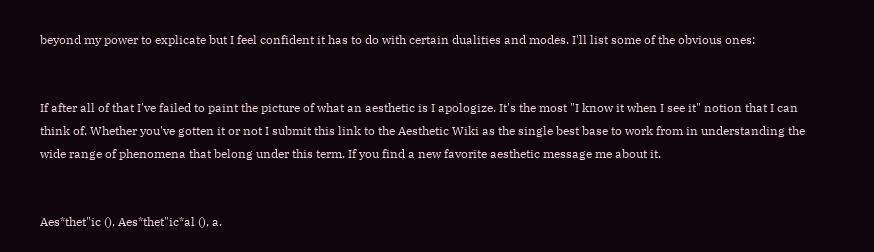beyond my power to explicate but I feel confident it has to do with certain dualities and modes. I'll list some of the obvious ones:


If after all of that I've failed to paint the picture of what an aesthetic is I apologize. It's the most "I know it when I see it" notion that I can think of. Whether you've gotten it or not I submit this link to the Aesthetic Wiki as the single best base to work from in understanding the wide range of phenomena that belong under this term. If you find a new favorite aesthetic message me about it.


Aes*thet"ic (), Aes*thet"ic*al (), a.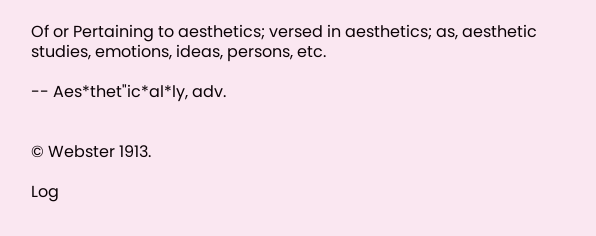Of or Pertaining to aesthetics; versed in aesthetics; as, aesthetic studies, emotions, ideas, persons, etc.

-- Aes*thet"ic*al*ly, adv.


© Webster 1913.

Log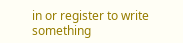in or register to write something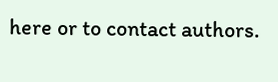here or to contact authors.